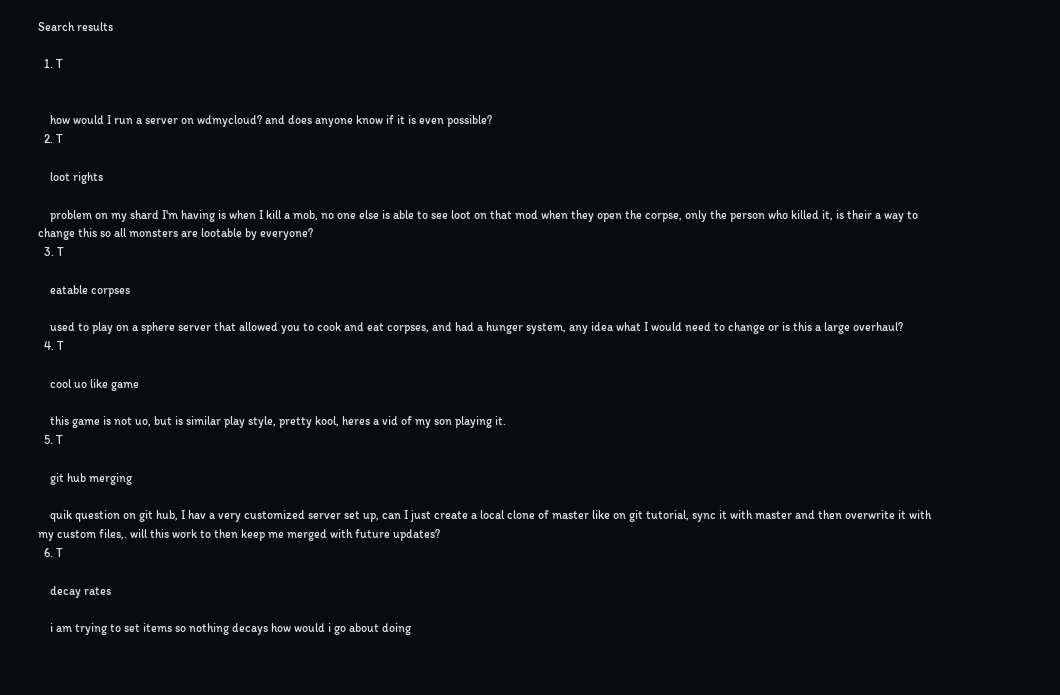Search results

  1. T


    how would I run a server on wdmycloud? and does anyone know if it is even possible?
  2. T

    loot rights

    problem on my shard I'm having is when I kill a mob, no one else is able to see loot on that mod when they open the corpse, only the person who killed it, is their a way to change this so all monsters are lootable by everyone?
  3. T

    eatable corpses

    used to play on a sphere server that allowed you to cook and eat corpses, and had a hunger system, any idea what I would need to change or is this a large overhaul?
  4. T

    cool uo like game

    this game is not uo, but is similar play style, pretty kool, heres a vid of my son playing it.
  5. T

    git hub merging

    quik question on git hub, I hav a very customized server set up, can I just create a local clone of master like on git tutorial, sync it with master and then overwrite it with my custom files,. will this work to then keep me merged with future updates?
  6. T

    decay rates

    i am trying to set items so nothing decays how would i go about doing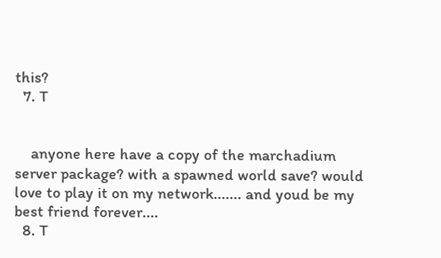this?
  7. T


    anyone here have a copy of the marchadium server package? with a spawned world save? would love to play it on my network....... and youd be my best friend forever....
  8. T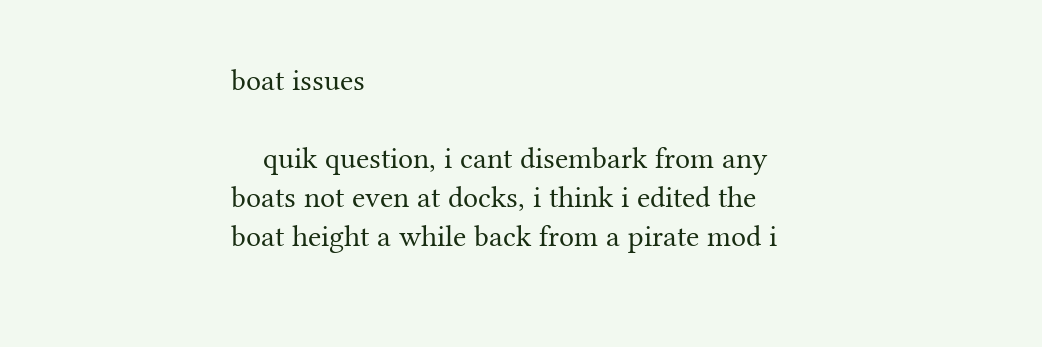boat issues

    quik question, i cant disembark from any boats not even at docks, i think i edited the boat height a while back from a pirate mod i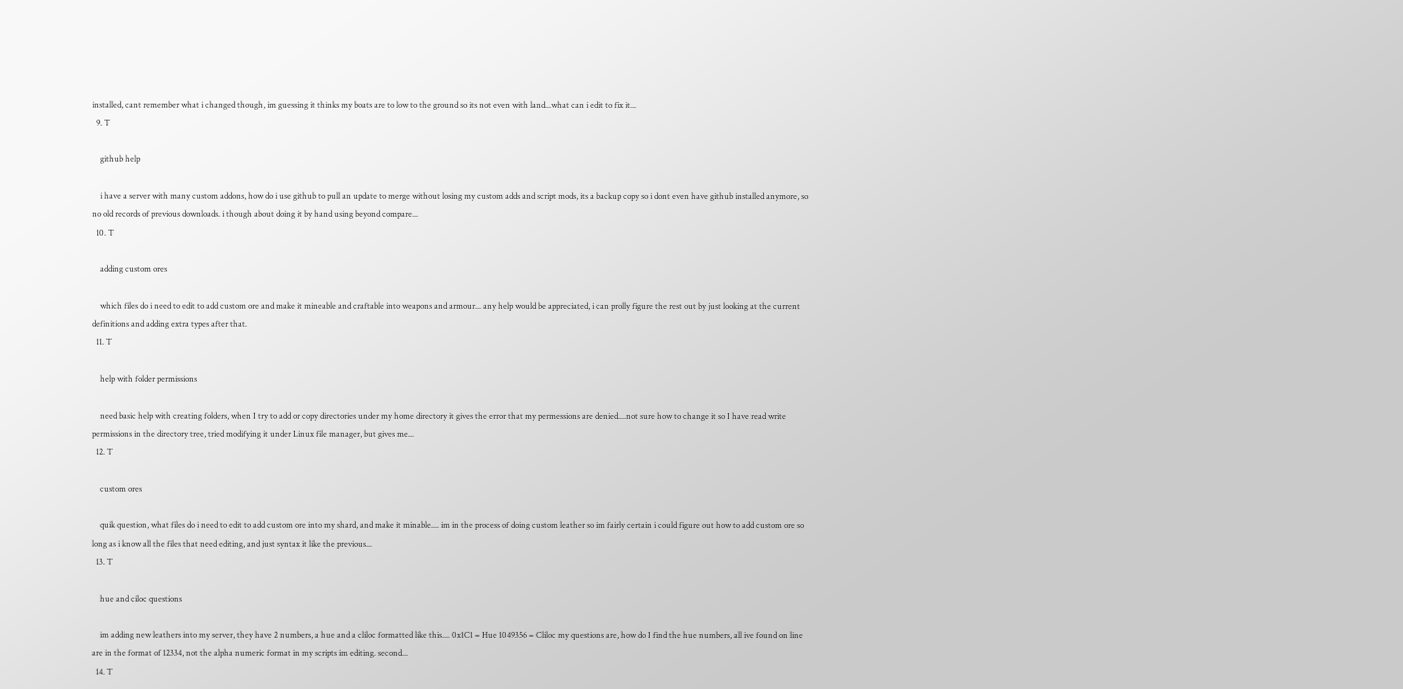installed, cant remember what i changed though, im guessing it thinks my boats are to low to the ground so its not even with land...what can i edit to fix it...
  9. T

    github help

    i have a server with many custom addons, how do i use github to pull an update to merge without losing my custom adds and script mods, its a backup copy so i dont even have github installed anymore, so no old records of previous downloads. i though about doing it by hand using beyond compare...
  10. T

    adding custom ores

    which files do i need to edit to add custom ore and make it mineable and craftable into weapons and armour... any help would be appreciated, i can prolly figure the rest out by just looking at the current definitions and adding extra types after that.
  11. T

    help with folder permissions

    need basic help with creating folders, when I try to add or copy directories under my home directory it gives the error that my permessions are denied....not sure how to change it so I have read write permissions in the directory tree, tried modifying it under Linux file manager, but gives me...
  12. T

    custom ores

    quik question, what files do i need to edit to add custom ore into my shard, and make it minable.... im in the process of doing custom leather so im fairly certain i could figure out how to add custom ore so long as i know all the files that need editing, and just syntax it like the previous...
  13. T

    hue and ciloc questions

    im adding new leathers into my server, they have 2 numbers, a hue and a cliloc formatted like this.... 0x1C1 = Hue 1049356 = Cliloc my questions are, how do I find the hue numbers, all ive found on line are in the format of 12334, not the alpha numeric format in my scripts im editing. second...
  14. T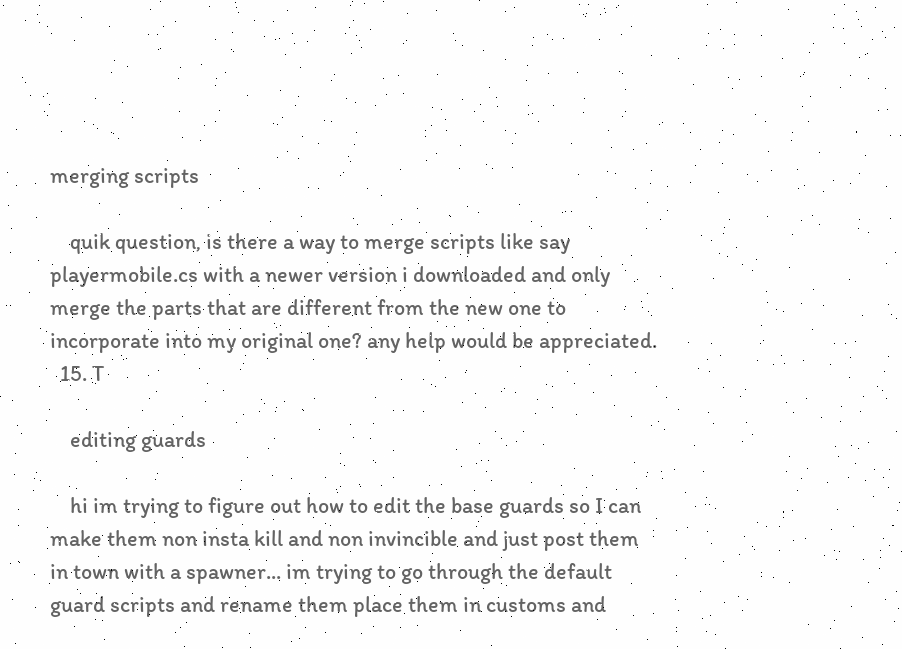merging scripts

    quik question, is there a way to merge scripts like say playermobile.cs with a newer version i downloaded and only merge the parts that are different from the new one to incorporate into my original one? any help would be appreciated.
  15. T

    editing guards

    hi im trying to figure out how to edit the base guards so I can make them non insta kill and non invincible and just post them in town with a spawner... im trying to go through the default guard scripts and rename them place them in customs and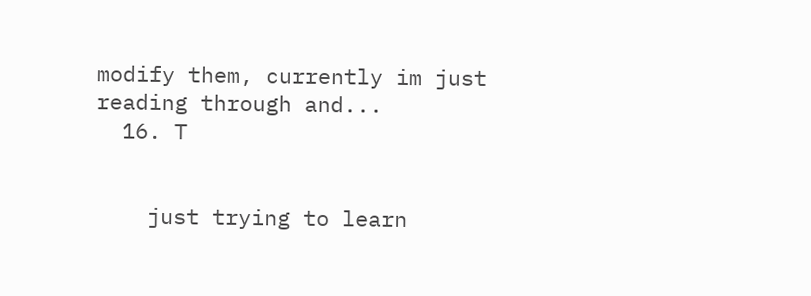modify them, currently im just reading through and...
  16. T


    just trying to learn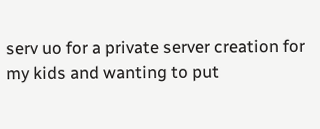serv uo for a private server creation for my kids and wanting to put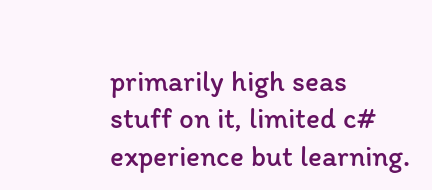primarily high seas stuff on it, limited c# experience but learning.